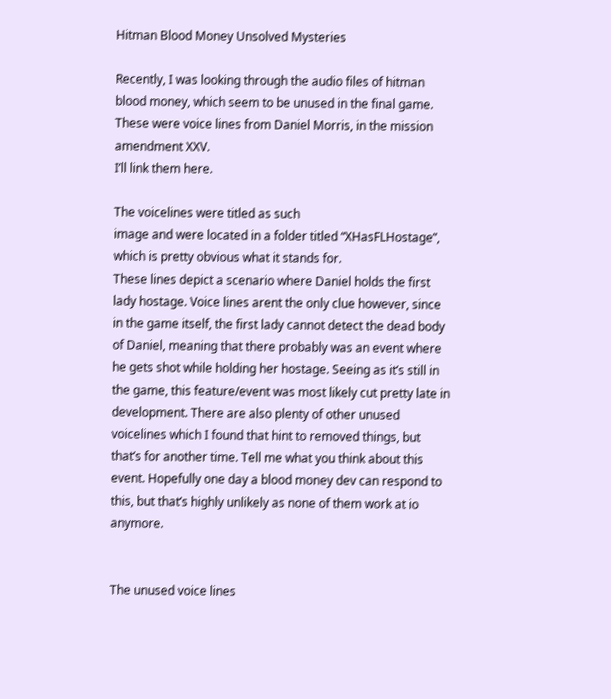Hitman Blood Money Unsolved Mysteries

Recently, I was looking through the audio files of hitman blood money, which seem to be unused in the final game. These were voice lines from Daniel Morris, in the mission amendment XXV.
I’ll link them here.

The voicelines were titled as such
image and were located in a folder titled “XHasFLHostage”, which is pretty obvious what it stands for.
These lines depict a scenario where Daniel holds the first lady hostage. Voice lines arent the only clue however, since in the game itself, the first lady cannot detect the dead body of Daniel, meaning that there probably was an event where he gets shot while holding her hostage. Seeing as it’s still in the game, this feature/event was most likely cut pretty late in development. There are also plenty of other unused voicelines which I found that hint to removed things, but that’s for another time. Tell me what you think about this event. Hopefully one day a blood money dev can respond to this, but that’s highly unlikely as none of them work at io anymore.


The unused voice lines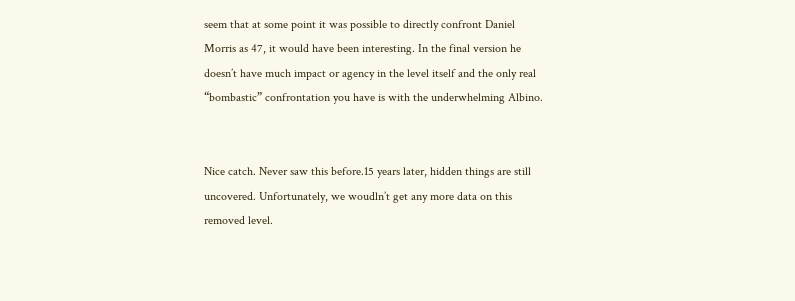seem that at some point it was possible to directly confront Daniel Morris as 47, it would have been interesting. In the final version he doesn’t have much impact or agency in the level itself and the only real “bombastic” confrontation you have is with the underwhelming Albino.


Nice catch. Never saw this before.15 years later, hidden things are still uncovered. Unfortunately, we woudln’t get any more data on this removed level.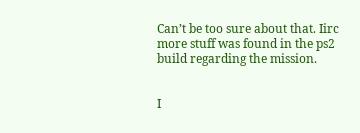Can’t be too sure about that. Iirc more stuff was found in the ps2 build regarding the mission.


I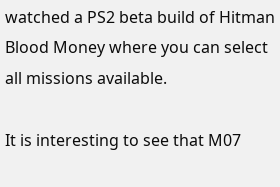watched a PS2 beta build of Hitman Blood Money where you can select all missions available.

It is interesting to see that M07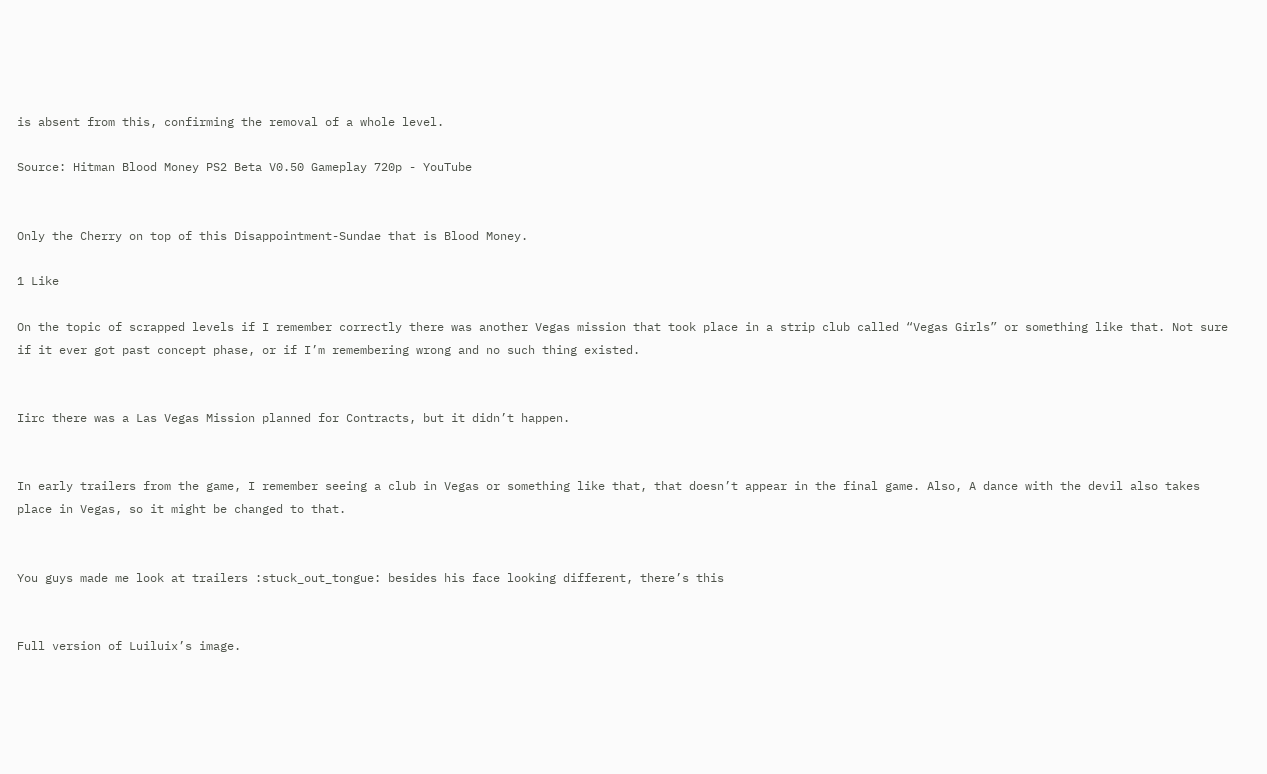is absent from this, confirming the removal of a whole level.

Source: Hitman Blood Money PS2 Beta V0.50 Gameplay 720p - YouTube


Only the Cherry on top of this Disappointment-Sundae that is Blood Money.

1 Like

On the topic of scrapped levels if I remember correctly there was another Vegas mission that took place in a strip club called “Vegas Girls” or something like that. Not sure if it ever got past concept phase, or if I’m remembering wrong and no such thing existed.


Iirc there was a Las Vegas Mission planned for Contracts, but it didn’t happen.


In early trailers from the game, I remember seeing a club in Vegas or something like that, that doesn’t appear in the final game. Also, A dance with the devil also takes place in Vegas, so it might be changed to that.


You guys made me look at trailers :stuck_out_tongue: besides his face looking different, there’s this


Full version of Luiluix’s image.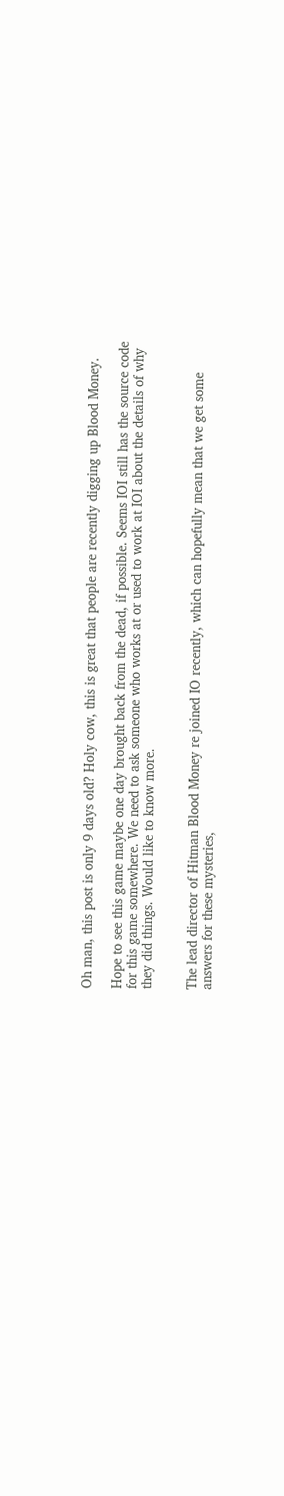Oh man, this post is only 9 days old? Holy cow, this is great that people are recently digging up Blood Money.

Hope to see this game maybe one day brought back from the dead, if possible. Seems IOI still has the source code for this game somewhere. We need to ask someone who works at or used to work at IOI about the details of why they did things. Would like to know more.


The lead director of Hitman Blood Money re joined IO recently, which can hopefully mean that we get some answers for these mysteries,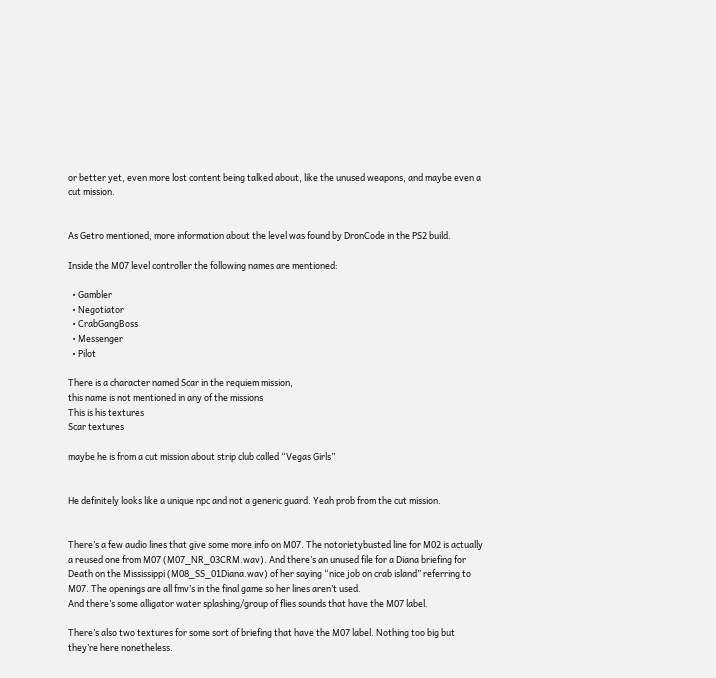or better yet, even more lost content being talked about, like the unused weapons, and maybe even a cut mission.


As Getro mentioned, more information about the level was found by DronCode in the PS2 build.

Inside the M07 level controller the following names are mentioned:

  • Gambler
  • Negotiator
  • CrabGangBoss
  • Messenger
  • Pilot

There is a character named Scar in the requiem mission,
this name is not mentioned in any of the missions
This is his textures
Scar textures

maybe he is from a cut mission about strip club called “Vegas Girls”


He definitely looks like a unique npc and not a generic guard. Yeah prob from the cut mission.


There’s a few audio lines that give some more info on M07. The notorietybusted line for M02 is actually a reused one from M07 (M07_NR_03CRM.wav). And there’s an unused file for a Diana briefing for Death on the Mississippi (M08_SS_01Diana.wav) of her saying “nice job on crab island” referring to M07. The openings are all fmv’s in the final game so her lines aren’t used.
And there’s some alligator water splashing/group of flies sounds that have the M07 label.

There’s also two textures for some sort of briefing that have the M07 label. Nothing too big but they’re here nonetheless.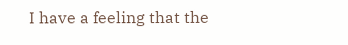I have a feeling that the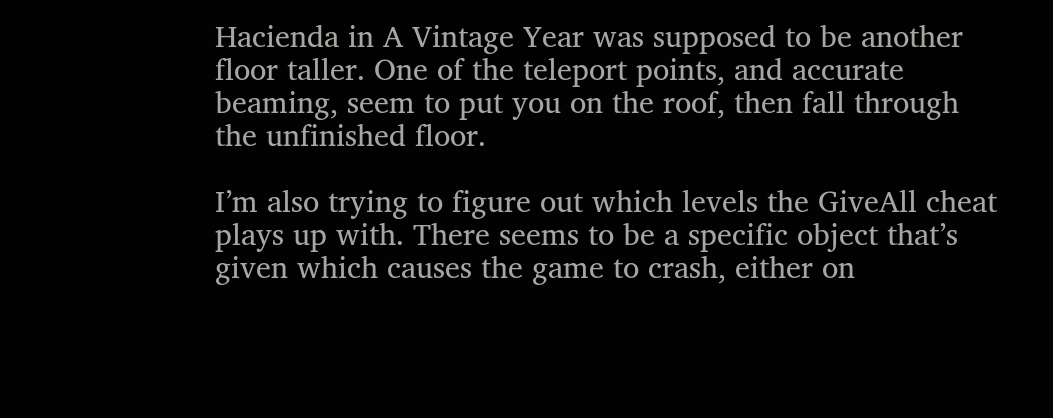Hacienda in A Vintage Year was supposed to be another floor taller. One of the teleport points, and accurate beaming, seem to put you on the roof, then fall through the unfinished floor.

I’m also trying to figure out which levels the GiveAll cheat plays up with. There seems to be a specific object that’s given which causes the game to crash, either on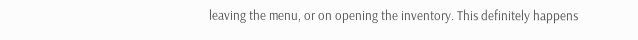leaving the menu, or on opening the inventory. This definitely happens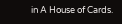in A House of Cards.